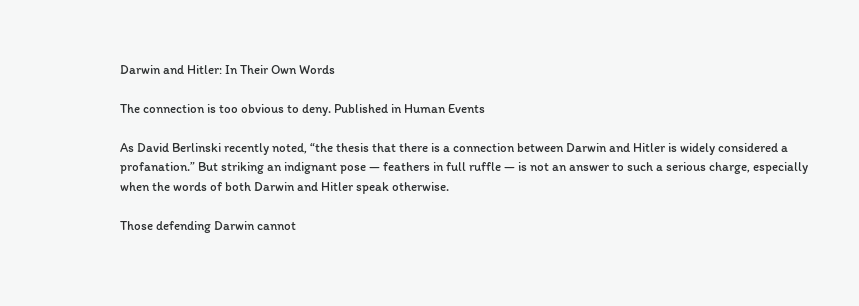Darwin and Hitler: In Their Own Words

The connection is too obvious to deny. Published in Human Events

As David Berlinski recently noted, “the thesis that there is a connection between Darwin and Hitler is widely considered a profanation.” But striking an indignant pose — feathers in full ruffle — is not an answer to such a serious charge, especially when the words of both Darwin and Hitler speak otherwise.

Those defending Darwin cannot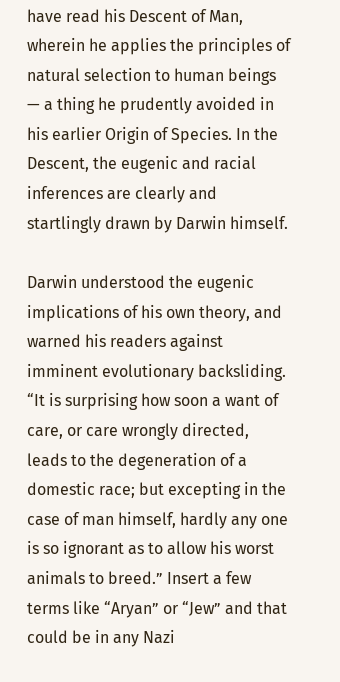have read his Descent of Man, wherein he applies the principles of natural selection to human beings — a thing he prudently avoided in his earlier Origin of Species. In the Descent, the eugenic and racial inferences are clearly and startlingly drawn by Darwin himself.

Darwin understood the eugenic implications of his own theory, and warned his readers against imminent evolutionary backsliding. “It is surprising how soon a want of care, or care wrongly directed, leads to the degeneration of a domestic race; but excepting in the case of man himself, hardly any one is so ignorant as to allow his worst animals to breed.” Insert a few terms like “Aryan” or “Jew” and that could be in any Nazi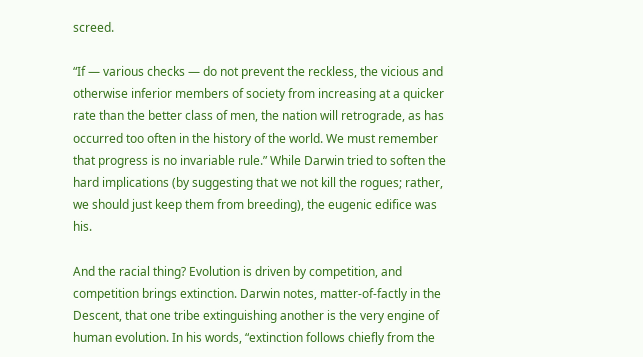screed.

“If — various checks — do not prevent the reckless, the vicious and otherwise inferior members of society from increasing at a quicker rate than the better class of men, the nation will retrograde, as has occurred too often in the history of the world. We must remember that progress is no invariable rule.” While Darwin tried to soften the hard implications (by suggesting that we not kill the rogues; rather, we should just keep them from breeding), the eugenic edifice was his.

And the racial thing? Evolution is driven by competition, and competition brings extinction. Darwin notes, matter-of-factly in the Descent, that one tribe extinguishing another is the very engine of human evolution. In his words, “extinction follows chiefly from the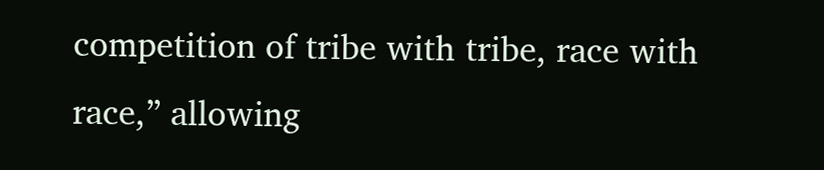competition of tribe with tribe, race with race,” allowing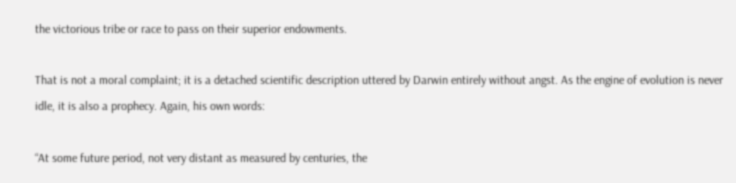the victorious tribe or race to pass on their superior endowments.

That is not a moral complaint; it is a detached scientific description uttered by Darwin entirely without angst. As the engine of evolution is never idle, it is also a prophecy. Again, his own words:

“At some future period, not very distant as measured by centuries, the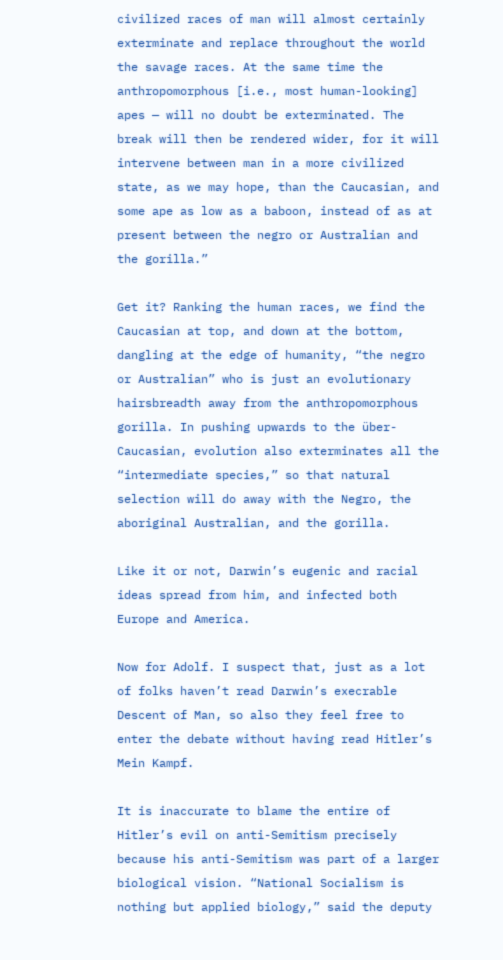civilized races of man will almost certainly exterminate and replace throughout the world the savage races. At the same time the anthropomorphous [i.e., most human-looking] apes — will no doubt be exterminated. The break will then be rendered wider, for it will intervene between man in a more civilized state, as we may hope, than the Caucasian, and some ape as low as a baboon, instead of as at present between the negro or Australian and the gorilla.”

Get it? Ranking the human races, we find the Caucasian at top, and down at the bottom, dangling at the edge of humanity, “the negro or Australian” who is just an evolutionary hairsbreadth away from the anthropomorphous gorilla. In pushing upwards to the über-Caucasian, evolution also exterminates all the “intermediate species,” so that natural selection will do away with the Negro, the aboriginal Australian, and the gorilla.

Like it or not, Darwin’s eugenic and racial ideas spread from him, and infected both Europe and America.

Now for Adolf. I suspect that, just as a lot of folks haven’t read Darwin’s execrable Descent of Man, so also they feel free to enter the debate without having read Hitler’s Mein Kampf.

It is inaccurate to blame the entire of Hitler’s evil on anti-Semitism precisely because his anti-Semitism was part of a larger biological vision. “National Socialism is nothing but applied biology,” said the deputy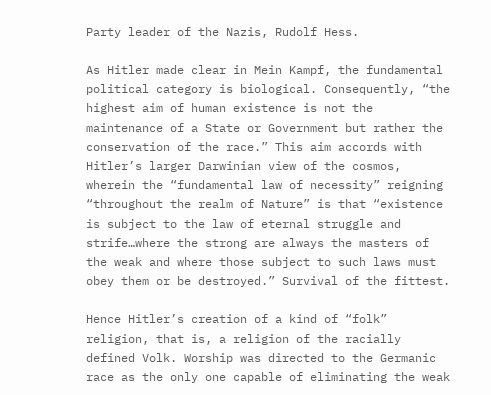Party leader of the Nazis, Rudolf Hess.

As Hitler made clear in Mein Kampf, the fundamental political category is biological. Consequently, “the highest aim of human existence is not the maintenance of a State or Government but rather the conservation of the race.” This aim accords with Hitler’s larger Darwinian view of the cosmos, wherein the “fundamental law of necessity” reigning “throughout the realm of Nature” is that “existence is subject to the law of eternal struggle and strife…where the strong are always the masters of the weak and where those subject to such laws must obey them or be destroyed.” Survival of the fittest.

Hence Hitler’s creation of a kind of “folk” religion, that is, a religion of the racially defined Volk. Worship was directed to the Germanic race as the only one capable of eliminating the weak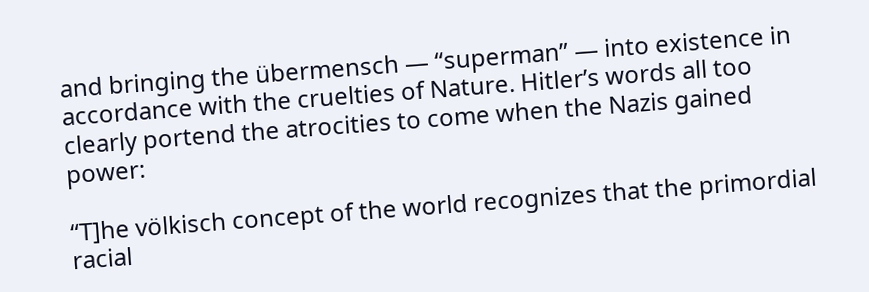and bringing the übermensch — “superman” — into existence in accordance with the cruelties of Nature. Hitler’s words all too clearly portend the atrocities to come when the Nazis gained power:

“T]he völkisch concept of the world recognizes that the primordial racial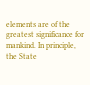elements are of the greatest significance for mankind. In principle, the State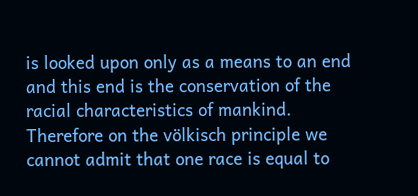is looked upon only as a means to an end and this end is the conservation of the racial characteristics of mankind. Therefore on the völkisch principle we cannot admit that one race is equal to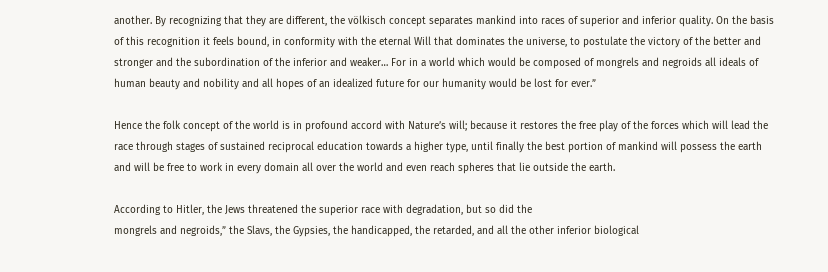another. By recognizing that they are different, the völkisch concept separates mankind into races of superior and inferior quality. On the basis of this recognition it feels bound, in conformity with the eternal Will that dominates the universe, to postulate the victory of the better and stronger and the subordination of the inferior and weaker… For in a world which would be composed of mongrels and negroids all ideals of human beauty and nobility and all hopes of an idealized future for our humanity would be lost for ever.”

Hence the folk concept of the world is in profound accord with Nature’s will; because it restores the free play of the forces which will lead the race through stages of sustained reciprocal education towards a higher type, until finally the best portion of mankind will possess the earth and will be free to work in every domain all over the world and even reach spheres that lie outside the earth.

According to Hitler, the Jews threatened the superior race with degradation, but so did the
mongrels and negroids,” the Slavs, the Gypsies, the handicapped, the retarded, and all the other inferior biological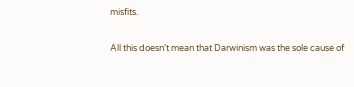misfits.

All this doesn’t mean that Darwinism was the sole cause of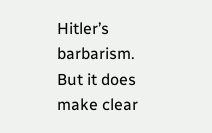Hitler’s barbarism. But it does make clear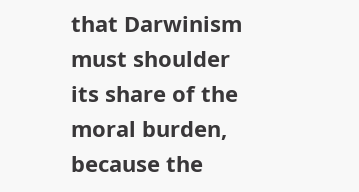that Darwinism must shoulder its share of the moral burden, because the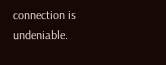connection is undeniable.